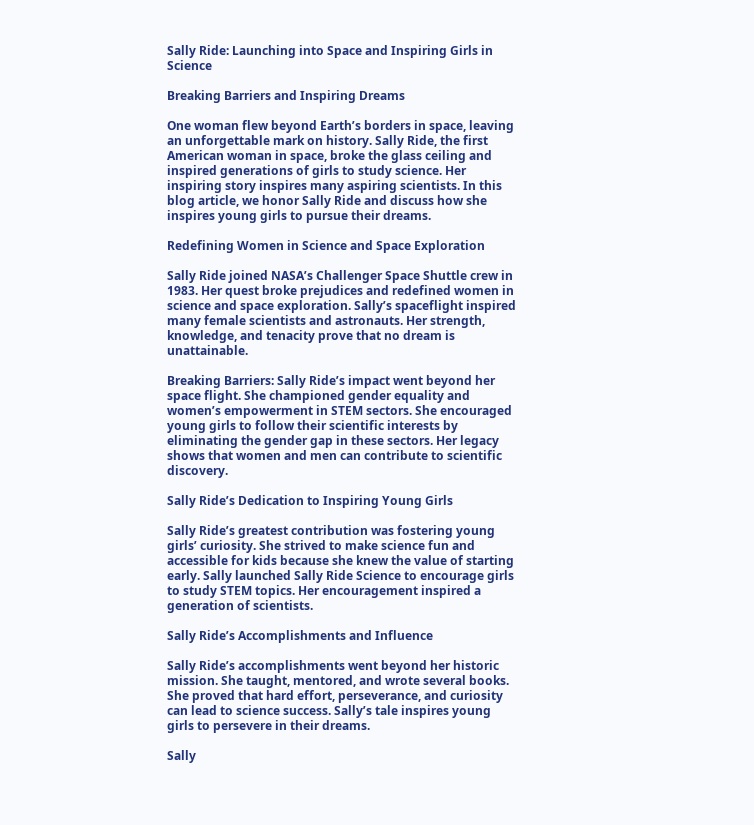Sally Ride: Launching into Space and Inspiring Girls in Science

Breaking Barriers and Inspiring Dreams

One woman flew beyond Earth’s borders in space, leaving an unforgettable mark on history. Sally Ride, the first American woman in space, broke the glass ceiling and inspired generations of girls to study science. Her inspiring story inspires many aspiring scientists. In this blog article, we honor Sally Ride and discuss how she inspires young girls to pursue their dreams.

Redefining Women in Science and Space Exploration

Sally Ride joined NASA’s Challenger Space Shuttle crew in 1983. Her quest broke prejudices and redefined women in science and space exploration. Sally’s spaceflight inspired many female scientists and astronauts. Her strength, knowledge, and tenacity prove that no dream is unattainable.

Breaking Barriers: Sally Ride’s impact went beyond her space flight. She championed gender equality and women’s empowerment in STEM sectors. She encouraged young girls to follow their scientific interests by eliminating the gender gap in these sectors. Her legacy shows that women and men can contribute to scientific discovery.

Sally Ride’s Dedication to Inspiring Young Girls

Sally Ride’s greatest contribution was fostering young girls’ curiosity. She strived to make science fun and accessible for kids because she knew the value of starting early. Sally launched Sally Ride Science to encourage girls to study STEM topics. Her encouragement inspired a generation of scientists.

Sally Ride’s Accomplishments and Influence

Sally Ride’s accomplishments went beyond her historic mission. She taught, mentored, and wrote several books. She proved that hard effort, perseverance, and curiosity can lead to science success. Sally’s tale inspires young girls to persevere in their dreams.

Sally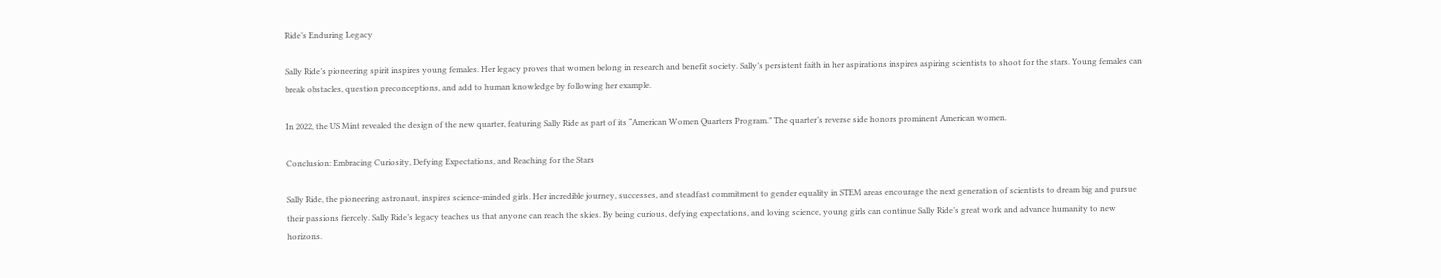Ride’s Enduring Legacy

Sally Ride’s pioneering spirit inspires young females. Her legacy proves that women belong in research and benefit society. Sally’s persistent faith in her aspirations inspires aspiring scientists to shoot for the stars. Young females can break obstacles, question preconceptions, and add to human knowledge by following her example.

In 2022, the US Mint revealed the design of the new quarter, featuring Sally Ride as part of its “American Women Quarters Program.” The quarter’s reverse side honors prominent American women.

Conclusion: Embracing Curiosity, Defying Expectations, and Reaching for the Stars

Sally Ride, the pioneering astronaut, inspires science-minded girls. Her incredible journey, successes, and steadfast commitment to gender equality in STEM areas encourage the next generation of scientists to dream big and pursue their passions fiercely. Sally Ride’s legacy teaches us that anyone can reach the skies. By being curious, defying expectations, and loving science, young girls can continue Sally Ride’s great work and advance humanity to new horizons.